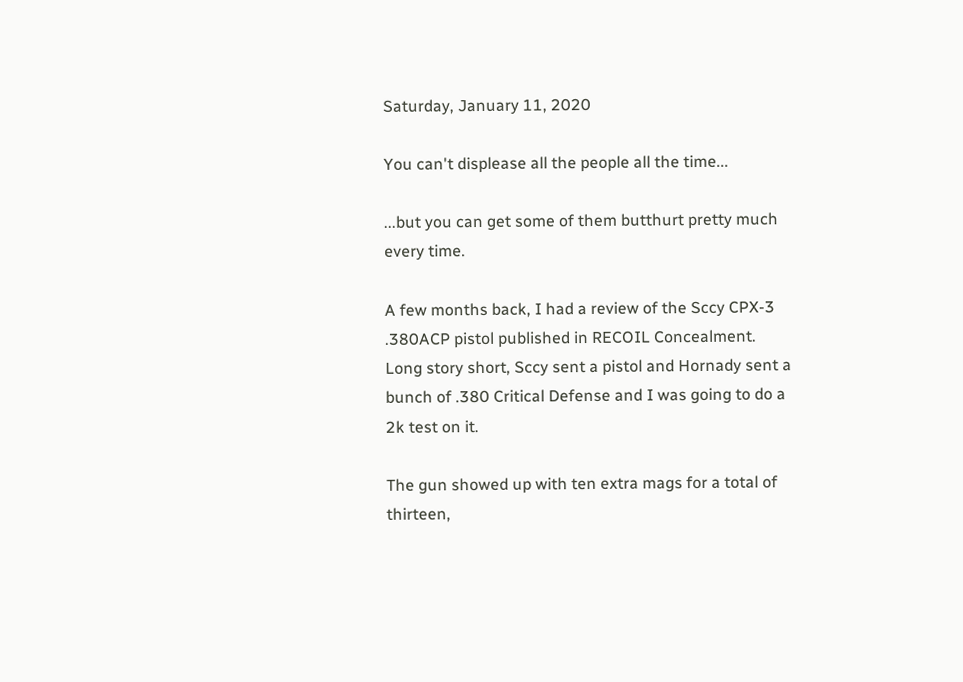Saturday, January 11, 2020

You can't displease all the people all the time...

...but you can get some of them butthurt pretty much every time.

A few months back, I had a review of the Sccy CPX-3 .380ACP pistol published in RECOIL Concealment. Long story short, Sccy sent a pistol and Hornady sent a bunch of .380 Critical Defense and I was going to do a 2k test on it.

The gun showed up with ten extra mags for a total of thirteen,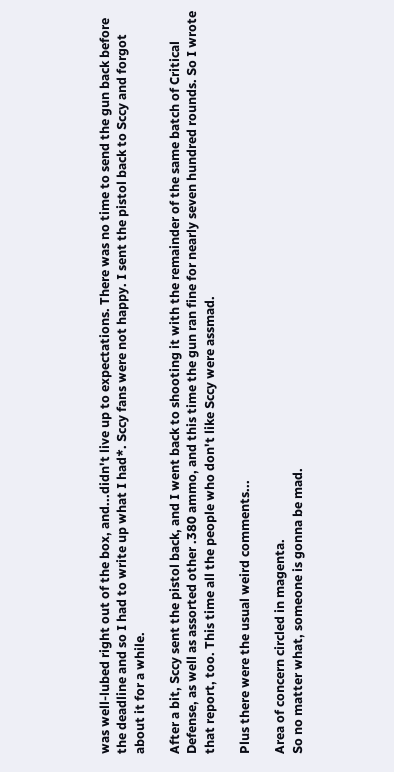was well-lubed right out of the box, and...didn't live up to expectations. There was no time to send the gun back before the deadline and so I had to write up what I had*. Sccy fans were not happy. I sent the pistol back to Sccy and forgot about it for a while.

After a bit, Sccy sent the pistol back, and I went back to shooting it with the remainder of the same batch of Critical Defense, as well as assorted other .380 ammo, and this time the gun ran fine for nearly seven hundred rounds. So I wrote that report, too. This time all the people who don't like Sccy were assmad.

Plus there were the usual weird comments...

Area of concern circled in magenta.
So no matter what, someone is gonna be mad.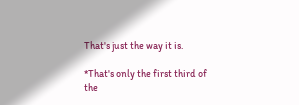That's just the way it is.

*That's only the first third of the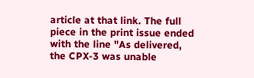article at that link. The full piece in the print issue ended with the line "As delivered, the CPX-3 was unable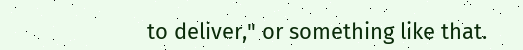to deliver," or something like that.